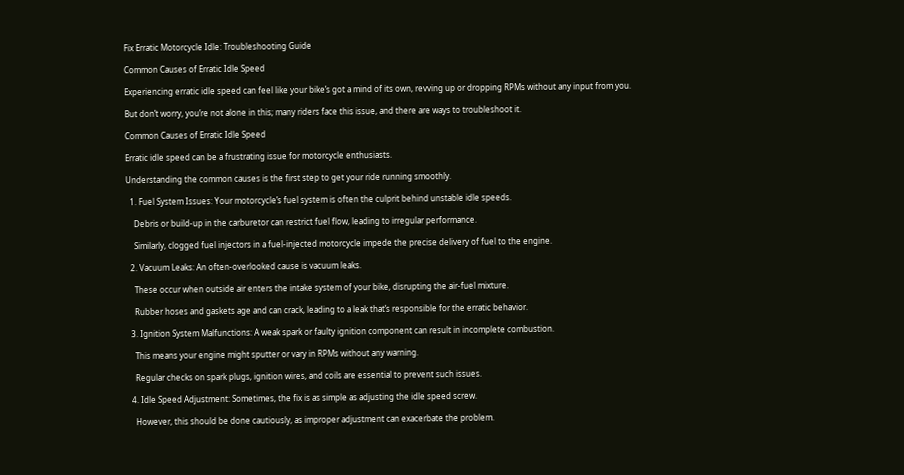Fix Erratic Motorcycle Idle: Troubleshooting Guide

Common Causes of Erratic Idle Speed

Experiencing erratic idle speed can feel like your bike’s got a mind of its own, revving up or dropping RPMs without any input from you.

But don’t worry, you’re not alone in this; many riders face this issue, and there are ways to troubleshoot it.

Common Causes of Erratic Idle Speed

Erratic idle speed can be a frustrating issue for motorcycle enthusiasts.

Understanding the common causes is the first step to get your ride running smoothly.

  1. Fuel System Issues: Your motorcycle’s fuel system is often the culprit behind unstable idle speeds.

    Debris or build-up in the carburetor can restrict fuel flow, leading to irregular performance.

    Similarly, clogged fuel injectors in a fuel-injected motorcycle impede the precise delivery of fuel to the engine.

  2. Vacuum Leaks: An often-overlooked cause is vacuum leaks.

    These occur when outside air enters the intake system of your bike, disrupting the air-fuel mixture.

    Rubber hoses and gaskets age and can crack, leading to a leak that’s responsible for the erratic behavior.

  3. Ignition System Malfunctions: A weak spark or faulty ignition component can result in incomplete combustion.

    This means your engine might sputter or vary in RPMs without any warning.

    Regular checks on spark plugs, ignition wires, and coils are essential to prevent such issues.

  4. Idle Speed Adjustment: Sometimes, the fix is as simple as adjusting the idle speed screw.

    However, this should be done cautiously, as improper adjustment can exacerbate the problem.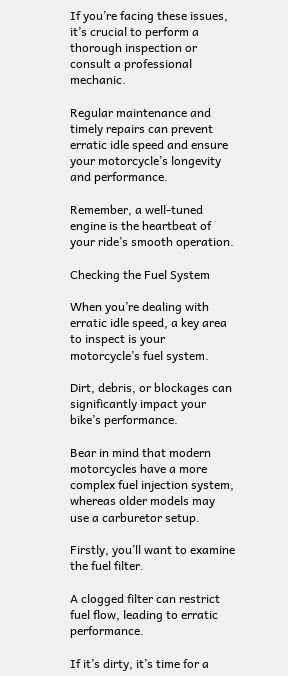If you’re facing these issues, it’s crucial to perform a thorough inspection or consult a professional mechanic.

Regular maintenance and timely repairs can prevent erratic idle speed and ensure your motorcycle’s longevity and performance.

Remember, a well-tuned engine is the heartbeat of your ride’s smooth operation.

Checking the Fuel System

When you’re dealing with erratic idle speed, a key area to inspect is your motorcycle’s fuel system.

Dirt, debris, or blockages can significantly impact your bike’s performance.

Bear in mind that modern motorcycles have a more complex fuel injection system, whereas older models may use a carburetor setup.

Firstly, you’ll want to examine the fuel filter.

A clogged filter can restrict fuel flow, leading to erratic performance.

If it’s dirty, it’s time for a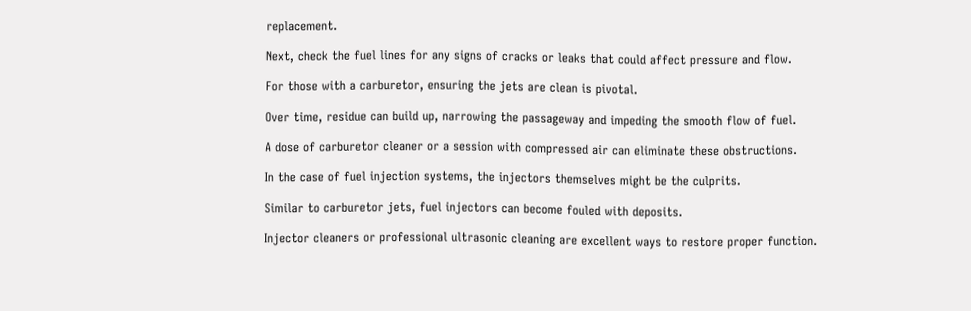replacement.

Next, check the fuel lines for any signs of cracks or leaks that could affect pressure and flow.

For those with a carburetor, ensuring the jets are clean is pivotal.

Over time, residue can build up, narrowing the passageway and impeding the smooth flow of fuel.

A dose of carburetor cleaner or a session with compressed air can eliminate these obstructions.

In the case of fuel injection systems, the injectors themselves might be the culprits.

Similar to carburetor jets, fuel injectors can become fouled with deposits.

Injector cleaners or professional ultrasonic cleaning are excellent ways to restore proper function.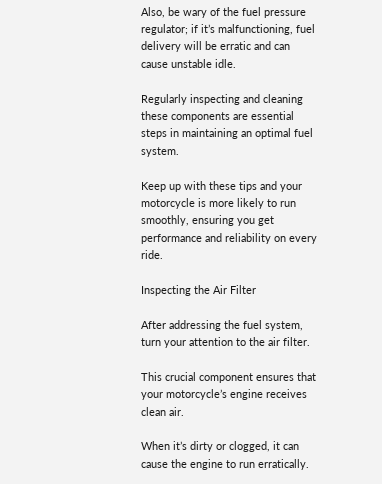Also, be wary of the fuel pressure regulator; if it’s malfunctioning, fuel delivery will be erratic and can cause unstable idle.

Regularly inspecting and cleaning these components are essential steps in maintaining an optimal fuel system.

Keep up with these tips and your motorcycle is more likely to run smoothly, ensuring you get performance and reliability on every ride.

Inspecting the Air Filter

After addressing the fuel system, turn your attention to the air filter.

This crucial component ensures that your motorcycle’s engine receives clean air.

When it’s dirty or clogged, it can cause the engine to run erratically.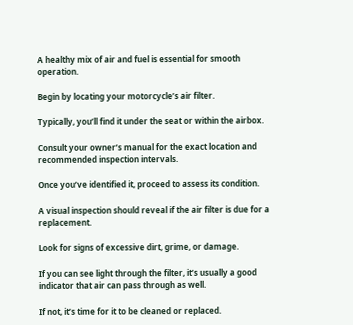A healthy mix of air and fuel is essential for smooth operation.

Begin by locating your motorcycle’s air filter.

Typically, you’ll find it under the seat or within the airbox.

Consult your owner’s manual for the exact location and recommended inspection intervals.

Once you’ve identified it, proceed to assess its condition.

A visual inspection should reveal if the air filter is due for a replacement.

Look for signs of excessive dirt, grime, or damage.

If you can see light through the filter, it’s usually a good indicator that air can pass through as well.

If not, it’s time for it to be cleaned or replaced.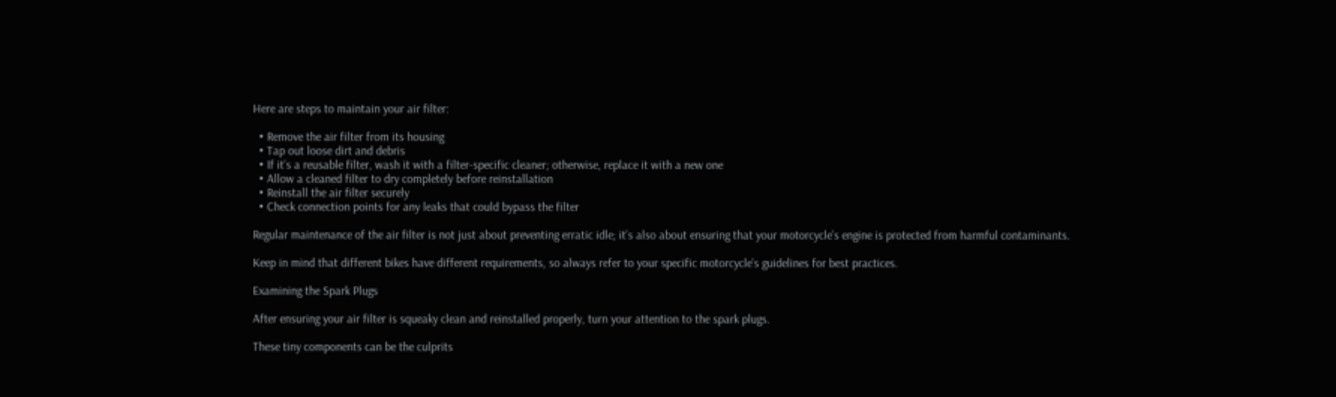Here are steps to maintain your air filter:

  • Remove the air filter from its housing
  • Tap out loose dirt and debris
  • If it’s a reusable filter, wash it with a filter-specific cleaner; otherwise, replace it with a new one
  • Allow a cleaned filter to dry completely before reinstallation
  • Reinstall the air filter securely
  • Check connection points for any leaks that could bypass the filter

Regular maintenance of the air filter is not just about preventing erratic idle; it’s also about ensuring that your motorcycle’s engine is protected from harmful contaminants.

Keep in mind that different bikes have different requirements, so always refer to your specific motorcycle’s guidelines for best practices.

Examining the Spark Plugs

After ensuring your air filter is squeaky clean and reinstalled properly, turn your attention to the spark plugs.

These tiny components can be the culprits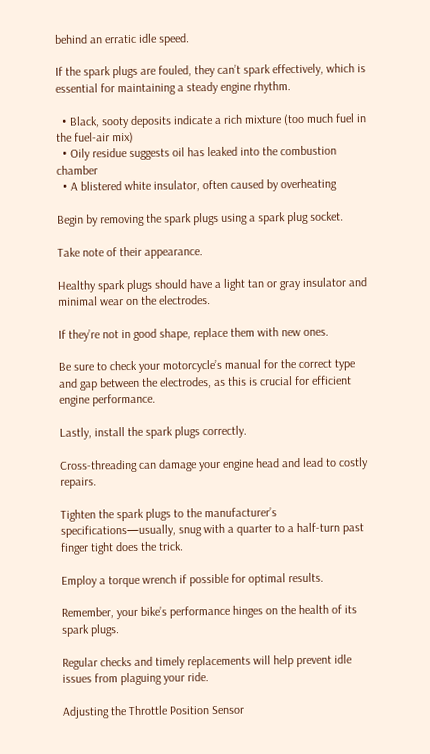behind an erratic idle speed.

If the spark plugs are fouled, they can’t spark effectively, which is essential for maintaining a steady engine rhythm.

  • Black, sooty deposits indicate a rich mixture (too much fuel in the fuel-air mix)
  • Oily residue suggests oil has leaked into the combustion chamber
  • A blistered white insulator, often caused by overheating

Begin by removing the spark plugs using a spark plug socket.

Take note of their appearance.

Healthy spark plugs should have a light tan or gray insulator and minimal wear on the electrodes.

If they’re not in good shape, replace them with new ones.

Be sure to check your motorcycle’s manual for the correct type and gap between the electrodes, as this is crucial for efficient engine performance.

Lastly, install the spark plugs correctly.

Cross-threading can damage your engine head and lead to costly repairs.

Tighten the spark plugs to the manufacturer’s specifications—usually, snug with a quarter to a half-turn past finger tight does the trick.

Employ a torque wrench if possible for optimal results.

Remember, your bike’s performance hinges on the health of its spark plugs.

Regular checks and timely replacements will help prevent idle issues from plaguing your ride.

Adjusting the Throttle Position Sensor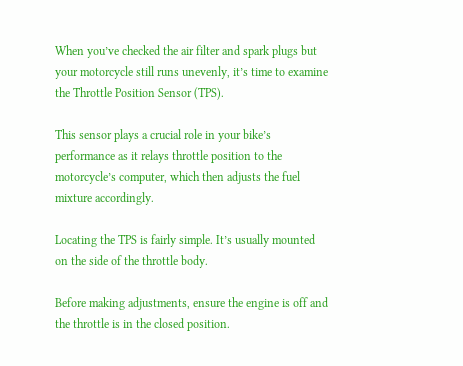When you’ve checked the air filter and spark plugs but your motorcycle still runs unevenly, it’s time to examine the Throttle Position Sensor (TPS).

This sensor plays a crucial role in your bike’s performance as it relays throttle position to the motorcycle’s computer, which then adjusts the fuel mixture accordingly.

Locating the TPS is fairly simple. It’s usually mounted on the side of the throttle body.

Before making adjustments, ensure the engine is off and the throttle is in the closed position.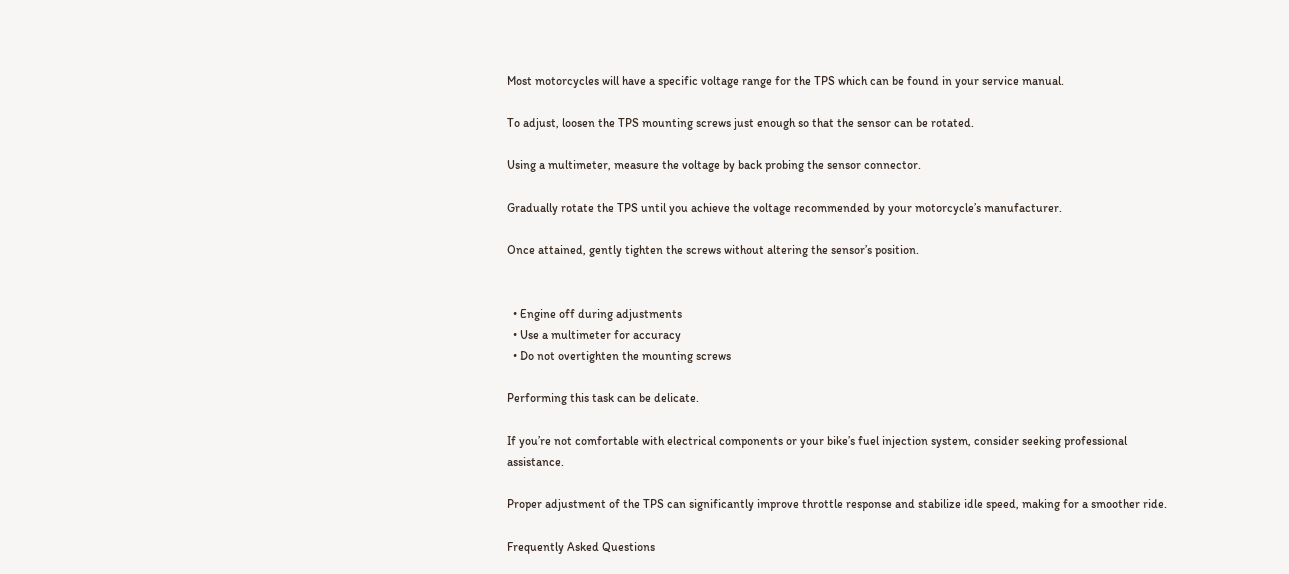Most motorcycles will have a specific voltage range for the TPS which can be found in your service manual.

To adjust, loosen the TPS mounting screws just enough so that the sensor can be rotated.

Using a multimeter, measure the voltage by back probing the sensor connector.

Gradually rotate the TPS until you achieve the voltage recommended by your motorcycle’s manufacturer.

Once attained, gently tighten the screws without altering the sensor’s position.


  • Engine off during adjustments
  • Use a multimeter for accuracy
  • Do not overtighten the mounting screws

Performing this task can be delicate.

If you’re not comfortable with electrical components or your bike’s fuel injection system, consider seeking professional assistance.

Proper adjustment of the TPS can significantly improve throttle response and stabilize idle speed, making for a smoother ride.

Frequently Asked Questions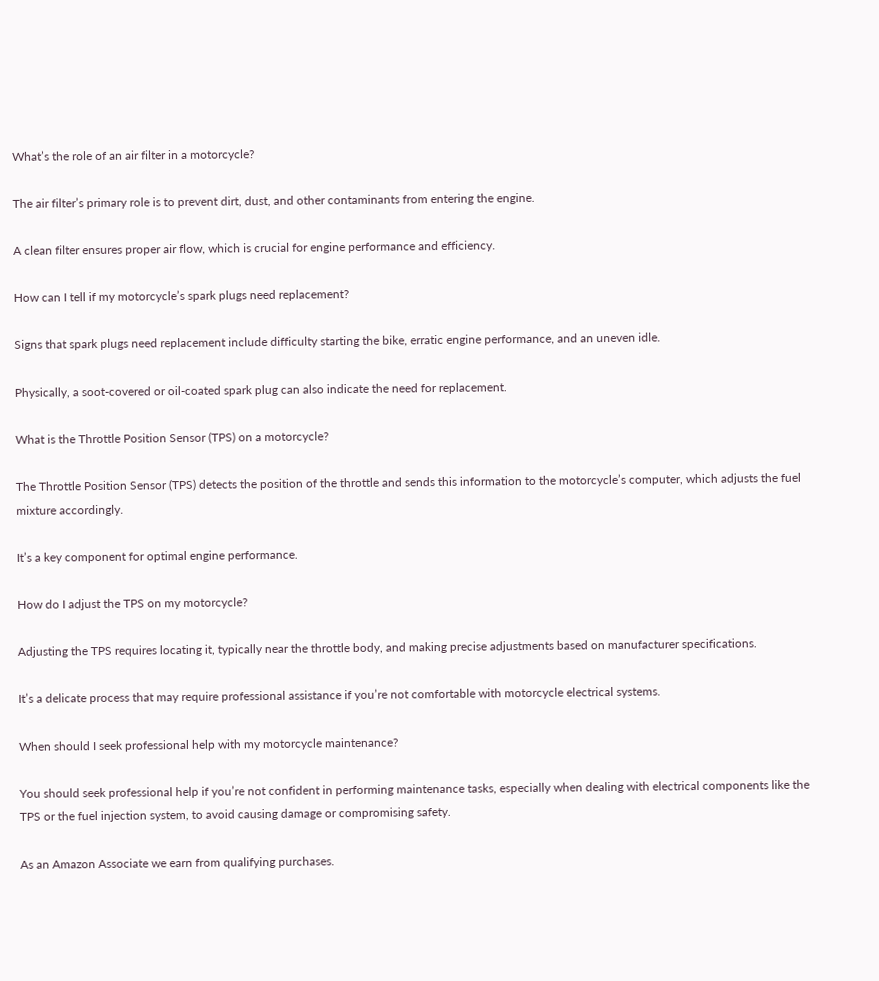What’s the role of an air filter in a motorcycle?

The air filter’s primary role is to prevent dirt, dust, and other contaminants from entering the engine.

A clean filter ensures proper air flow, which is crucial for engine performance and efficiency.

How can I tell if my motorcycle’s spark plugs need replacement?

Signs that spark plugs need replacement include difficulty starting the bike, erratic engine performance, and an uneven idle.

Physically, a soot-covered or oil-coated spark plug can also indicate the need for replacement.

What is the Throttle Position Sensor (TPS) on a motorcycle?

The Throttle Position Sensor (TPS) detects the position of the throttle and sends this information to the motorcycle’s computer, which adjusts the fuel mixture accordingly.

It’s a key component for optimal engine performance.

How do I adjust the TPS on my motorcycle?

Adjusting the TPS requires locating it, typically near the throttle body, and making precise adjustments based on manufacturer specifications.

It’s a delicate process that may require professional assistance if you’re not comfortable with motorcycle electrical systems.

When should I seek professional help with my motorcycle maintenance?

You should seek professional help if you’re not confident in performing maintenance tasks, especially when dealing with electrical components like the TPS or the fuel injection system, to avoid causing damage or compromising safety.

As an Amazon Associate we earn from qualifying purchases.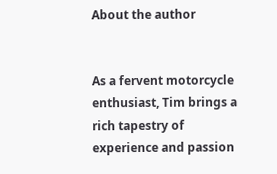About the author


As a fervent motorcycle enthusiast, Tim brings a rich tapestry of experience and passion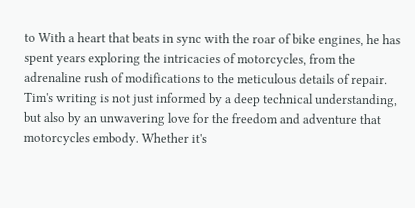to With a heart that beats in sync with the roar of bike engines, he has spent years exploring the intricacies of motorcycles, from the adrenaline rush of modifications to the meticulous details of repair. Tim's writing is not just informed by a deep technical understanding, but also by an unwavering love for the freedom and adventure that motorcycles embody. Whether it's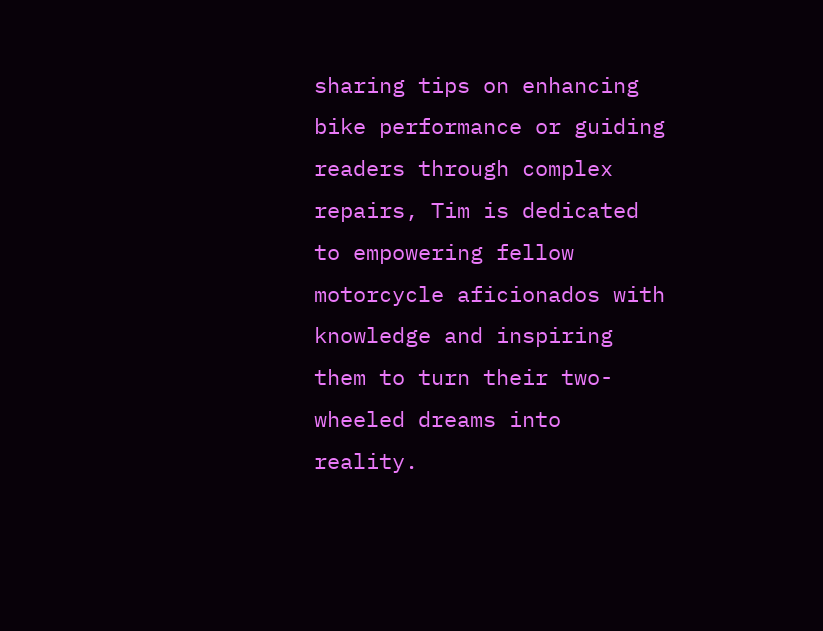sharing tips on enhancing bike performance or guiding readers through complex repairs, Tim is dedicated to empowering fellow motorcycle aficionados with knowledge and inspiring them to turn their two-wheeled dreams into reality.